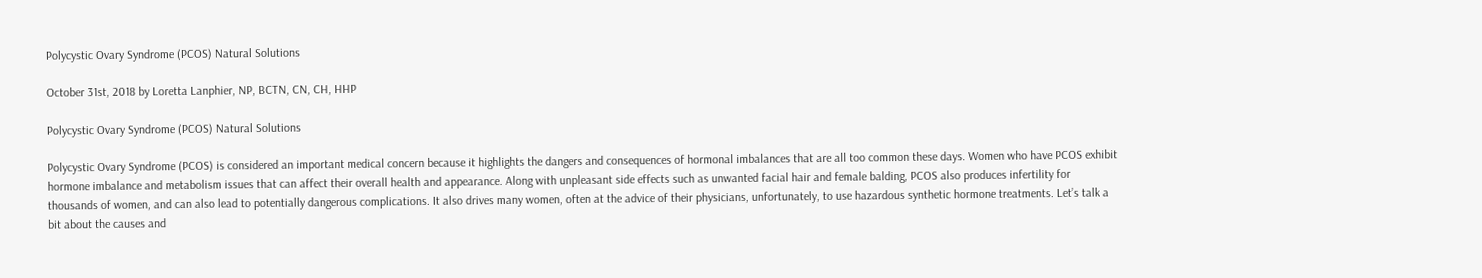Polycystic Ovary Syndrome (PCOS) Natural Solutions

October 31st, 2018 by Loretta Lanphier, NP, BCTN, CN, CH, HHP

Polycystic Ovary Syndrome (PCOS) Natural Solutions

Polycystic Ovary Syndrome (PCOS) is considered an important medical concern because it highlights the dangers and consequences of hormonal imbalances that are all too common these days. Women who have PCOS exhibit hormone imbalance and metabolism issues that can affect their overall health and appearance. Along with unpleasant side effects such as unwanted facial hair and female balding, PCOS also produces infertility for thousands of women, and can also lead to potentially dangerous complications. It also drives many women, often at the advice of their physicians, unfortunately, to use hazardous synthetic hormone treatments. Let’s talk a bit about the causes and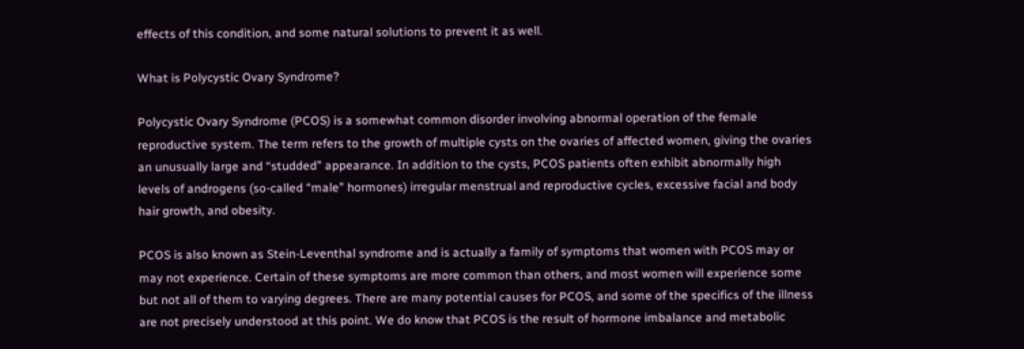effects of this condition, and some natural solutions to prevent it as well.

What is Polycystic Ovary Syndrome?

Polycystic Ovary Syndrome (PCOS) is a somewhat common disorder involving abnormal operation of the female reproductive system. The term refers to the growth of multiple cysts on the ovaries of affected women, giving the ovaries an unusually large and “studded” appearance. In addition to the cysts, PCOS patients often exhibit abnormally high levels of androgens (so-called “male” hormones) irregular menstrual and reproductive cycles, excessive facial and body hair growth, and obesity.

PCOS is also known as Stein-Leventhal syndrome and is actually a family of symptoms that women with PCOS may or may not experience. Certain of these symptoms are more common than others, and most women will experience some but not all of them to varying degrees. There are many potential causes for PCOS, and some of the specifics of the illness are not precisely understood at this point. We do know that PCOS is the result of hormone imbalance and metabolic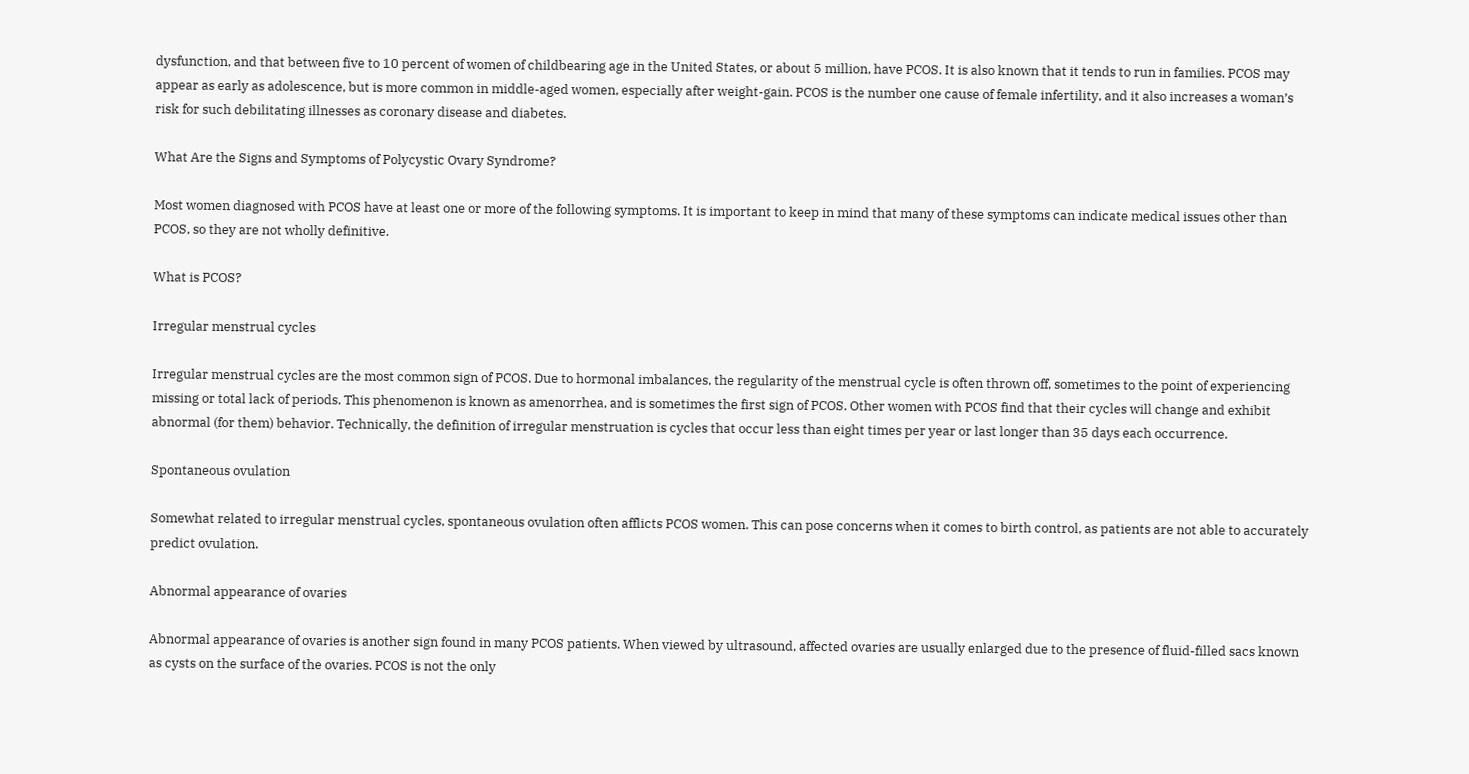dysfunction, and that between five to 10 percent of women of childbearing age in the United States, or about 5 million, have PCOS. It is also known that it tends to run in families. PCOS may appear as early as adolescence, but is more common in middle-aged women, especially after weight-gain. PCOS is the number one cause of female infertility, and it also increases a woman’s risk for such debilitating illnesses as coronary disease and diabetes.

What Are the Signs and Symptoms of Polycystic Ovary Syndrome?

Most women diagnosed with PCOS have at least one or more of the following symptoms. It is important to keep in mind that many of these symptoms can indicate medical issues other than PCOS, so they are not wholly definitive.

What is PCOS?

Irregular menstrual cycles

Irregular menstrual cycles are the most common sign of PCOS. Due to hormonal imbalances, the regularity of the menstrual cycle is often thrown off, sometimes to the point of experiencing missing or total lack of periods. This phenomenon is known as amenorrhea, and is sometimes the first sign of PCOS. Other women with PCOS find that their cycles will change and exhibit abnormal (for them) behavior. Technically, the definition of irregular menstruation is cycles that occur less than eight times per year or last longer than 35 days each occurrence.

Spontaneous ovulation

Somewhat related to irregular menstrual cycles, spontaneous ovulation often afflicts PCOS women. This can pose concerns when it comes to birth control, as patients are not able to accurately predict ovulation.

Abnormal appearance of ovaries

Abnormal appearance of ovaries is another sign found in many PCOS patients. When viewed by ultrasound, affected ovaries are usually enlarged due to the presence of fluid-filled sacs known as cysts on the surface of the ovaries. PCOS is not the only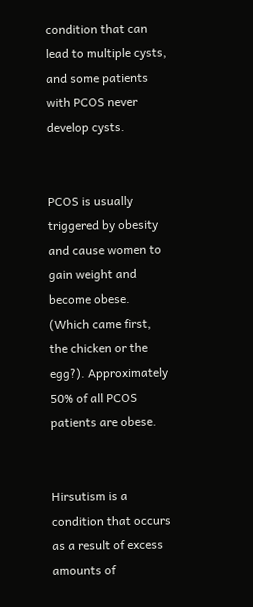condition that can lead to multiple cysts, and some patients with PCOS never develop cysts.


PCOS is usually triggered by obesity and cause women to gain weight and become obese. (Which came first, the chicken or the egg?). Approximately 50% of all PCOS patients are obese.


Hirsutism is a condition that occurs as a result of excess amounts of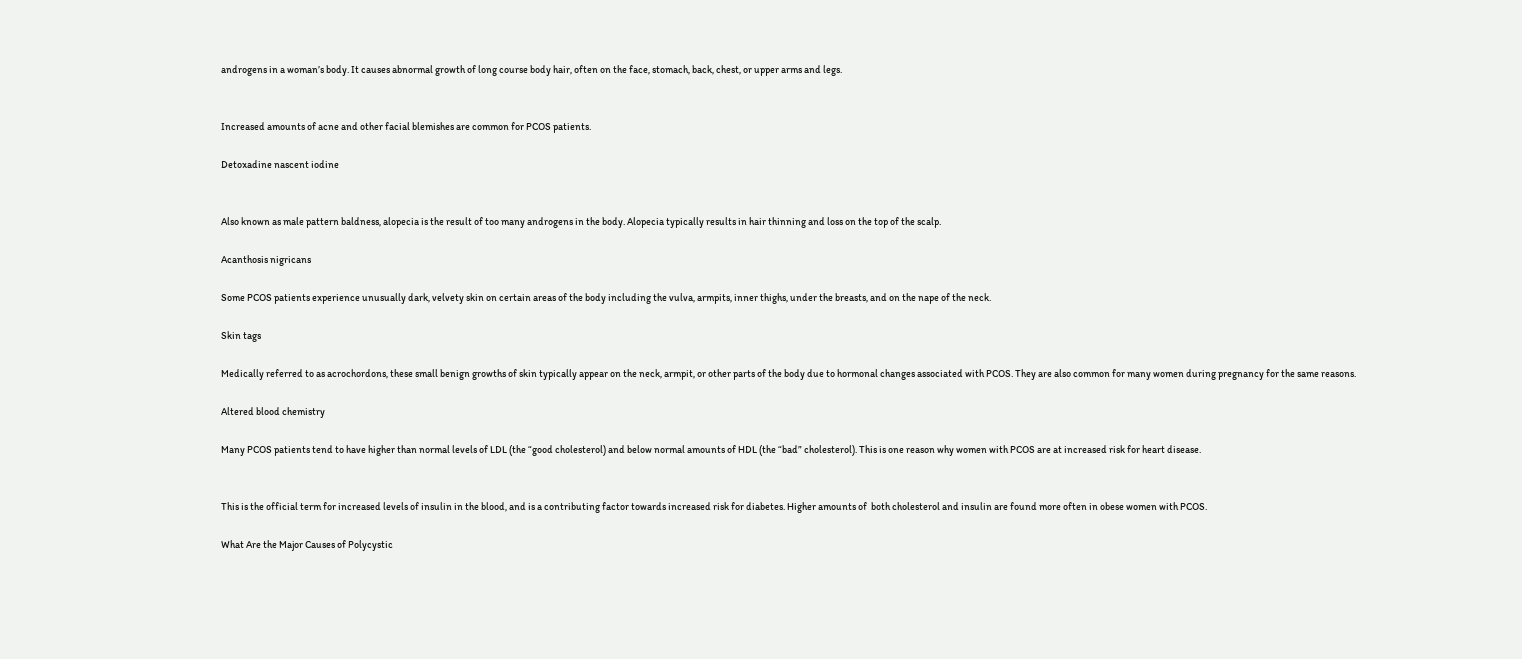androgens in a woman’s body. It causes abnormal growth of long course body hair, often on the face, stomach, back, chest, or upper arms and legs.


Increased amounts of acne and other facial blemishes are common for PCOS patients.

Detoxadine nascent iodine


Also known as male pattern baldness, alopecia is the result of too many androgens in the body. Alopecia typically results in hair thinning and loss on the top of the scalp.

Acanthosis nigricans

Some PCOS patients experience unusually dark, velvety skin on certain areas of the body including the vulva, armpits, inner thighs, under the breasts, and on the nape of the neck.

Skin tags

Medically referred to as acrochordons, these small benign growths of skin typically appear on the neck, armpit, or other parts of the body due to hormonal changes associated with PCOS. They are also common for many women during pregnancy for the same reasons.

Altered blood chemistry

Many PCOS patients tend to have higher than normal levels of LDL (the “good cholesterol) and below normal amounts of HDL (the “bad” cholesterol). This is one reason why women with PCOS are at increased risk for heart disease.


This is the official term for increased levels of insulin in the blood, and is a contributing factor towards increased risk for diabetes. Higher amounts of  both cholesterol and insulin are found more often in obese women with PCOS.

What Are the Major Causes of Polycystic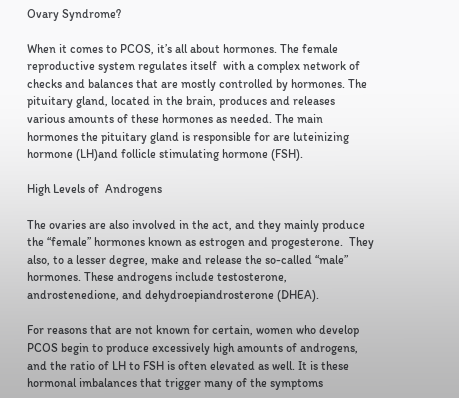Ovary Syndrome?

When it comes to PCOS, it’s all about hormones. The female reproductive system regulates itself  with a complex network of checks and balances that are mostly controlled by hormones. The pituitary gland, located in the brain, produces and releases various amounts of these hormones as needed. The main hormones the pituitary gland is responsible for are luteinizing hormone (LH)and follicle stimulating hormone (FSH).

High Levels of  Androgens

The ovaries are also involved in the act, and they mainly produce the “female” hormones known as estrogen and progesterone.  They also, to a lesser degree, make and release the so-called “male” hormones. These androgens include testosterone, androstenedione, and dehydroepiandrosterone (DHEA).

For reasons that are not known for certain, women who develop PCOS begin to produce excessively high amounts of androgens, and the ratio of LH to FSH is often elevated as well. It is these hormonal imbalances that trigger many of the symptoms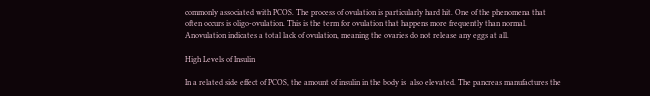commonly associated with PCOS. The process of ovulation is particularly hard hit. One of the phenomena that often occurs is oligo-ovulation. This is the term for ovulation that happens more frequently than normal. Anovulation indicates a total lack of ovulation, meaning the ovaries do not release any eggs at all.

High Levels of Insulin

In a related side effect of PCOS, the amount of insulin in the body is  also elevated. The pancreas manufactures the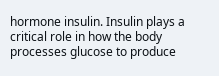hormone insulin. Insulin plays a critical role in how the body processes glucose to produce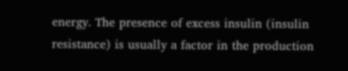energy. The presence of excess insulin (insulin resistance) is usually a factor in the production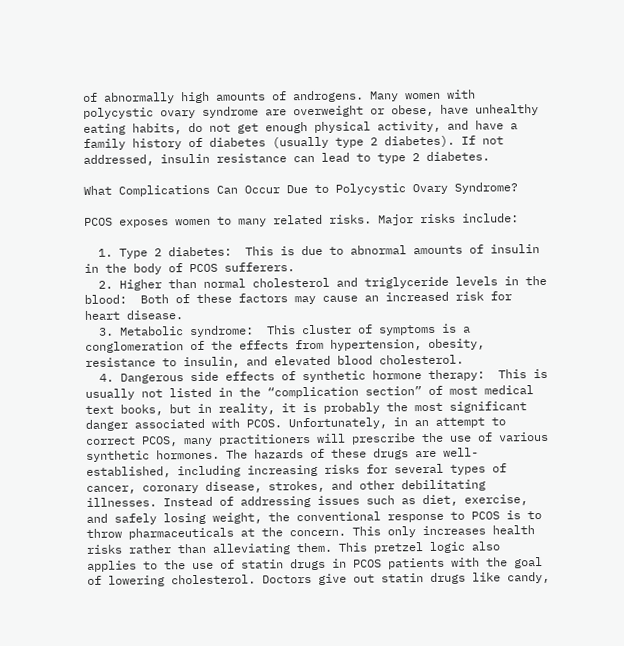of abnormally high amounts of androgens. Many women with polycystic ovary syndrome are overweight or obese, have unhealthy eating habits, do not get enough physical activity, and have a family history of diabetes (usually type 2 diabetes). If not addressed, insulin resistance can lead to type 2 diabetes.

What Complications Can Occur Due to Polycystic Ovary Syndrome?

PCOS exposes women to many related risks. Major risks include:

  1. Type 2 diabetes:  This is due to abnormal amounts of insulin in the body of PCOS sufferers.
  2. Higher than normal cholesterol and triglyceride levels in the blood:  Both of these factors may cause an increased risk for heart disease.
  3. Metabolic syndrome:  This cluster of symptoms is a conglomeration of the effects from hypertension, obesity, resistance to insulin, and elevated blood cholesterol.
  4. Dangerous side effects of synthetic hormone therapy:  This is usually not listed in the “complication section” of most medical text books, but in reality, it is probably the most significant danger associated with PCOS. Unfortunately, in an attempt to correct PCOS, many practitioners will prescribe the use of various synthetic hormones. The hazards of these drugs are well-established, including increasing risks for several types of cancer, coronary disease, strokes, and other debilitating illnesses. Instead of addressing issues such as diet, exercise, and safely losing weight, the conventional response to PCOS is to throw pharmaceuticals at the concern. This only increases health risks rather than alleviating them. This pretzel logic also applies to the use of statin drugs in PCOS patients with the goal of lowering cholesterol. Doctors give out statin drugs like candy,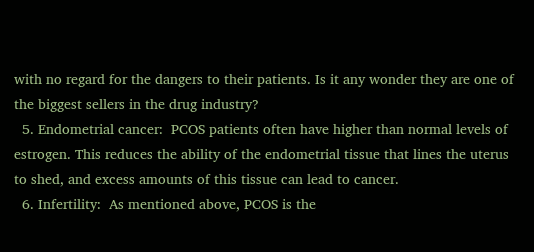with no regard for the dangers to their patients. Is it any wonder they are one of the biggest sellers in the drug industry?
  5. Endometrial cancer:  PCOS patients often have higher than normal levels of estrogen. This reduces the ability of the endometrial tissue that lines the uterus to shed, and excess amounts of this tissue can lead to cancer.
  6. Infertility:  As mentioned above, PCOS is the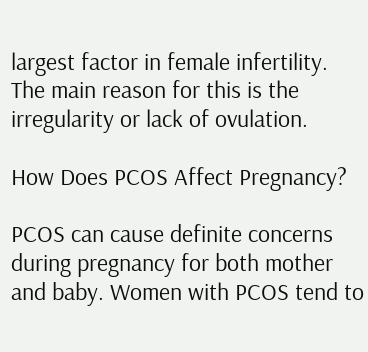largest factor in female infertility. The main reason for this is the irregularity or lack of ovulation.

How Does PCOS Affect Pregnancy?

PCOS can cause definite concerns during pregnancy for both mother and baby. Women with PCOS tend to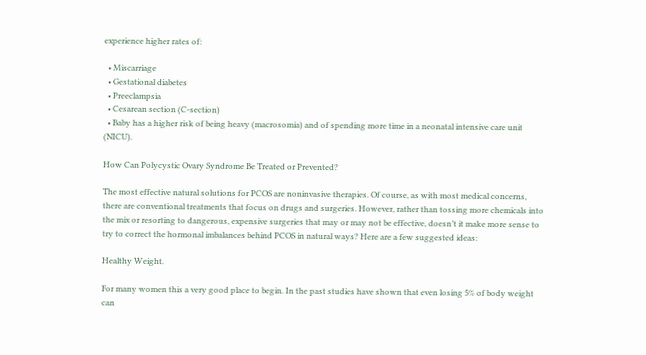experience higher rates of:

  • Miscarriage
  • Gestational diabetes
  • Preeclampsia
  • Cesarean section (C-section)
  • Baby has a higher risk of being heavy (macrosomia) and of spending more time in a neonatal intensive care unit (NICU).

How Can Polycystic Ovary Syndrome Be Treated or Prevented?

The most effective natural solutions for PCOS are noninvasive therapies. Of course, as with most medical concerns, there are conventional treatments that focus on drugs and surgeries. However, rather than tossing more chemicals into the mix or resorting to dangerous, expensive surgeries that may or may not be effective, doesn’t it make more sense to try to correct the hormonal imbalances behind PCOS in natural ways? Here are a few suggested ideas:

Healthy Weight.

For many women this a very good place to begin. In the past studies have shown that even losing 5% of body weight can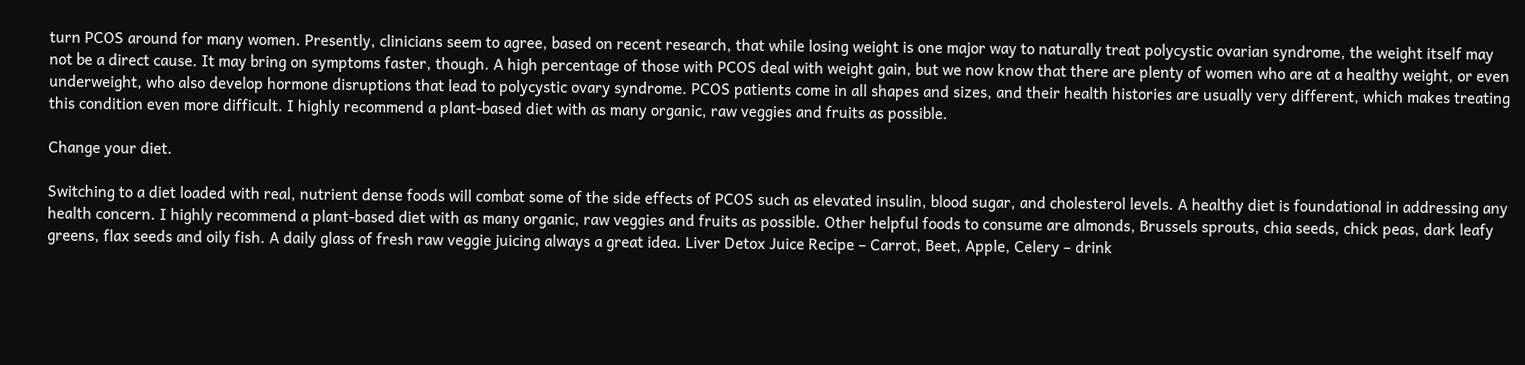turn PCOS around for many women. Presently, clinicians seem to agree, based on recent research, that while losing weight is one major way to naturally treat polycystic ovarian syndrome, the weight itself may not be a direct cause. It may bring on symptoms faster, though. A high percentage of those with PCOS deal with weight gain, but we now know that there are plenty of women who are at a healthy weight, or even underweight, who also develop hormone disruptions that lead to polycystic ovary syndrome. PCOS patients come in all shapes and sizes, and their health histories are usually very different, which makes treating this condition even more difficult. I highly recommend a plant-based diet with as many organic, raw veggies and fruits as possible.

Change your diet.

Switching to a diet loaded with real, nutrient dense foods will combat some of the side effects of PCOS such as elevated insulin, blood sugar, and cholesterol levels. A healthy diet is foundational in addressing any health concern. I highly recommend a plant-based diet with as many organic, raw veggies and fruits as possible. Other helpful foods to consume are almonds, Brussels sprouts, chia seeds, chick peas, dark leafy greens, flax seeds and oily fish. A daily glass of fresh raw veggie juicing always a great idea. Liver Detox Juice Recipe – Carrot, Beet, Apple, Celery – drink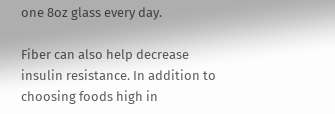one 8oz glass every day.

Fiber can also help decrease insulin resistance. In addition to choosing foods high in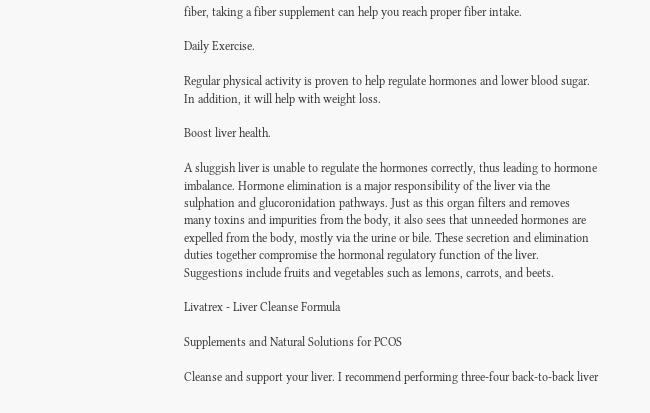fiber, taking a fiber supplement can help you reach proper fiber intake.

Daily Exercise.

Regular physical activity is proven to help regulate hormones and lower blood sugar. In addition, it will help with weight loss.

Boost liver health.

A sluggish liver is unable to regulate the hormones correctly, thus leading to hormone imbalance. Hormone elimination is a major responsibility of the liver via the sulphation and glucoronidation pathways. Just as this organ filters and removes many toxins and impurities from the body, it also sees that unneeded hormones are expelled from the body, mostly via the urine or bile. These secretion and elimination duties together compromise the hormonal regulatory function of the liver. Suggestions include fruits and vegetables such as lemons, carrots, and beets.

Livatrex - Liver Cleanse Formula

Supplements and Natural Solutions for PCOS

Cleanse and support your liver. I recommend performing three-four back-to-back liver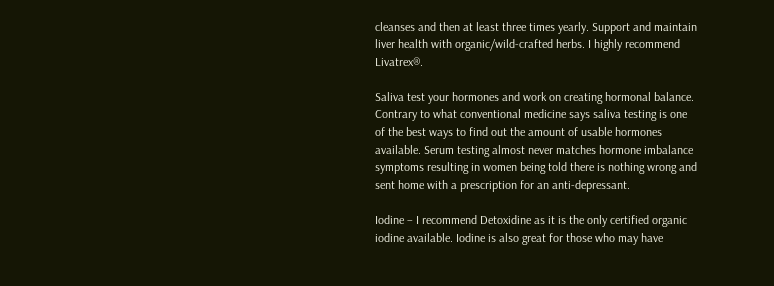cleanses and then at least three times yearly. Support and maintain liver health with organic/wild-crafted herbs. I highly recommend Livatrex®.

Saliva test your hormones and work on creating hormonal balance. Contrary to what conventional medicine says saliva testing is one of the best ways to find out the amount of usable hormones available. Serum testing almost never matches hormone imbalance symptoms resulting in women being told there is nothing wrong and sent home with a prescription for an anti-depressant.

Iodine – I recommend Detoxidine as it is the only certified organic iodine available. Iodine is also great for those who may have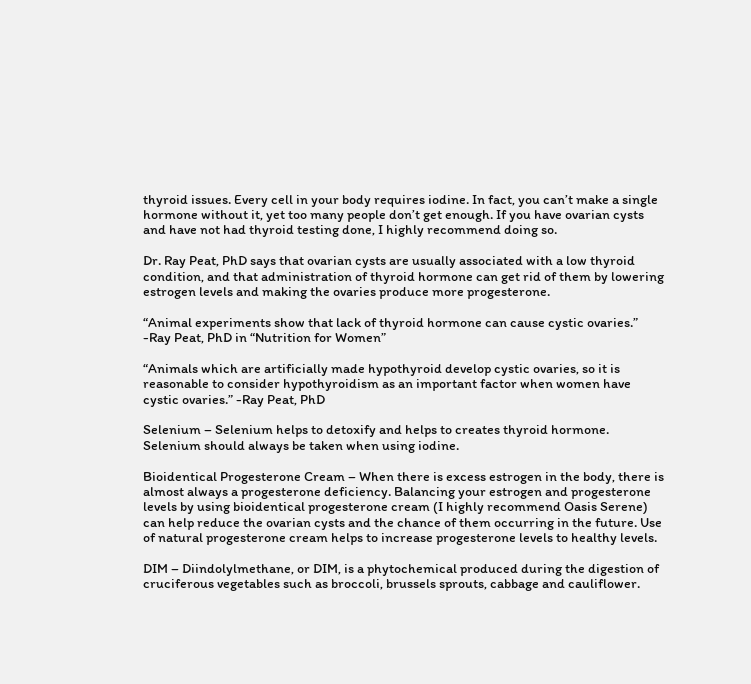thyroid issues. Every cell in your body requires iodine. In fact, you can’t make a single hormone without it, yet too many people don’t get enough. If you have ovarian cysts and have not had thyroid testing done, I highly recommend doing so.

Dr. Ray Peat, PhD says that ovarian cysts are usually associated with a low thyroid condition, and that administration of thyroid hormone can get rid of them by lowering estrogen levels and making the ovaries produce more progesterone.

“Animal experiments show that lack of thyroid hormone can cause cystic ovaries.” -Ray Peat, PhD in “Nutrition for Women”

“Animals which are artificially made hypothyroid develop cystic ovaries, so it is reasonable to consider hypothyroidism as an important factor when women have cystic ovaries.” -Ray Peat, PhD

Selenium – Selenium helps to detoxify and helps to creates thyroid hormone. Selenium should always be taken when using iodine.

Bioidentical Progesterone Cream – When there is excess estrogen in the body, there is almost always a progesterone deficiency. Balancing your estrogen and progesterone levels by using bioidentical progesterone cream (I highly recommend Oasis Serene) can help reduce the ovarian cysts and the chance of them occurring in the future. Use of natural progesterone cream helps to increase progesterone levels to healthy levels.

DIM – Diindolylmethane, or DIM, is a phytochemical produced during the digestion of cruciferous vegetables such as broccoli, brussels sprouts, cabbage and cauliflower.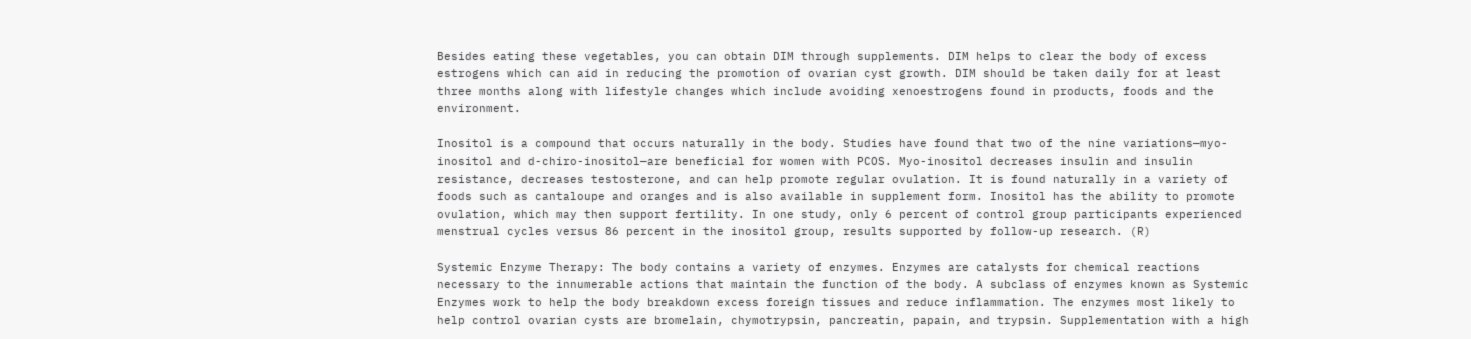Besides eating these vegetables, you can obtain DIM through supplements. DIM helps to clear the body of excess estrogens which can aid in reducing the promotion of ovarian cyst growth. DIM should be taken daily for at least three months along with lifestyle changes which include avoiding xenoestrogens found in products, foods and the environment.

Inositol is a compound that occurs naturally in the body. Studies have found that two of the nine variations—myo-inositol and d-chiro-inositol—are beneficial for women with PCOS. Myo-inositol decreases insulin and insulin resistance, decreases testosterone, and can help promote regular ovulation. It is found naturally in a variety of foods such as cantaloupe and oranges and is also available in supplement form. Inositol has the ability to promote ovulation, which may then support fertility. In one study, only 6 percent of control group participants experienced menstrual cycles versus 86 percent in the inositol group, results supported by follow-up research. (R)

Systemic Enzyme Therapy: The body contains a variety of enzymes. Enzymes are catalysts for chemical reactions necessary to the innumerable actions that maintain the function of the body. A subclass of enzymes known as Systemic Enzymes work to help the body breakdown excess foreign tissues and reduce inflammation. The enzymes most likely to help control ovarian cysts are bromelain, chymotrypsin, pancreatin, papain, and trypsin. Supplementation with a high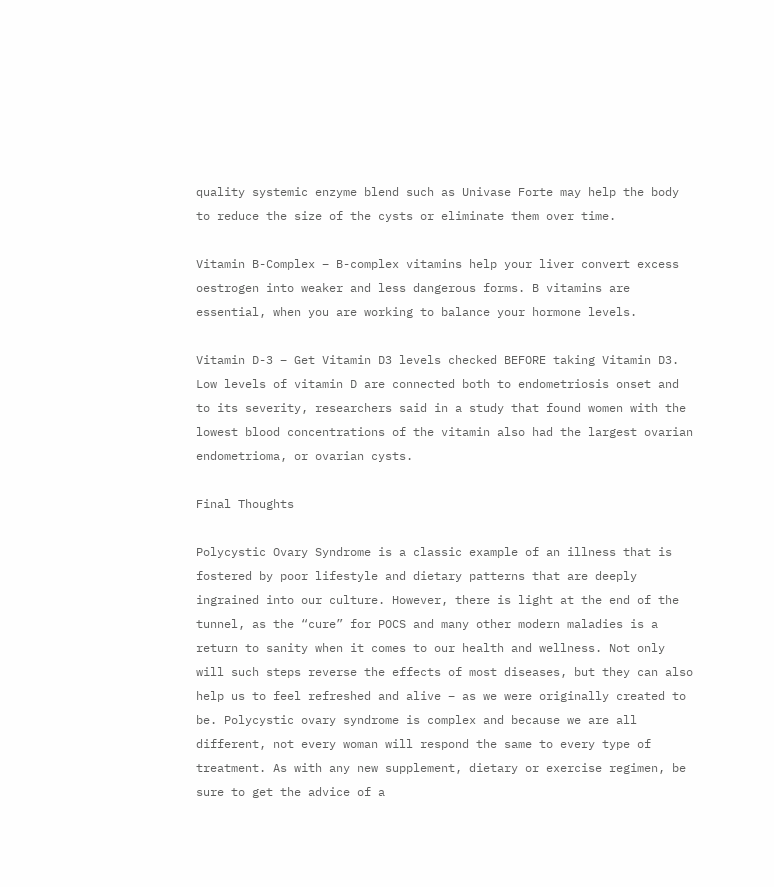quality systemic enzyme blend such as Univase Forte may help the body to reduce the size of the cysts or eliminate them over time.

Vitamin B-Complex – B-complex vitamins help your liver convert excess oestrogen into weaker and less dangerous forms. B vitamins are essential, when you are working to balance your hormone levels.

Vitamin D-3 – Get Vitamin D3 levels checked BEFORE taking Vitamin D3. Low levels of vitamin D are connected both to endometriosis onset and to its severity, researchers said in a study that found women with the lowest blood concentrations of the vitamin also had the largest ovarian endometrioma, or ovarian cysts.

Final Thoughts

Polycystic Ovary Syndrome is a classic example of an illness that is fostered by poor lifestyle and dietary patterns that are deeply ingrained into our culture. However, there is light at the end of the tunnel, as the “cure” for POCS and many other modern maladies is a return to sanity when it comes to our health and wellness. Not only will such steps reverse the effects of most diseases, but they can also help us to feel refreshed and alive – as we were originally created to be. Polycystic ovary syndrome is complex and because we are all different, not every woman will respond the same to every type of treatment. As with any new supplement, dietary or exercise regimen, be sure to get the advice of a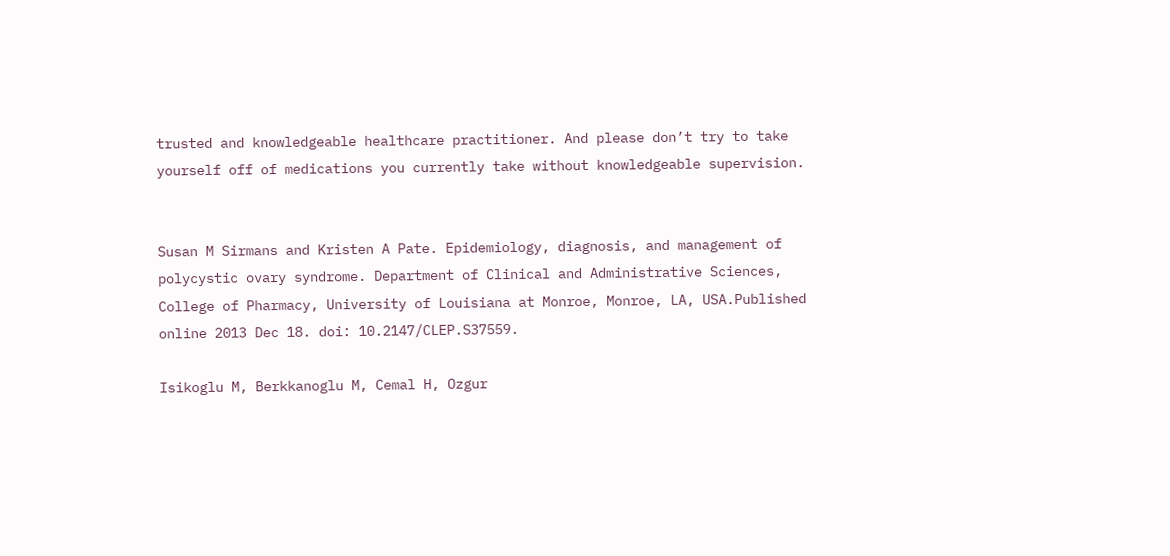trusted and knowledgeable healthcare practitioner. And please don’t try to take yourself off of medications you currently take without knowledgeable supervision.


Susan M Sirmans and Kristen A Pate. Epidemiology, diagnosis, and management of polycystic ovary syndrome. Department of Clinical and Administrative Sciences, College of Pharmacy, University of Louisiana at Monroe, Monroe, LA, USA.Published online 2013 Dec 18. doi: 10.2147/CLEP.S37559.

Isikoglu M, Berkkanoglu M, Cemal H, Ozgur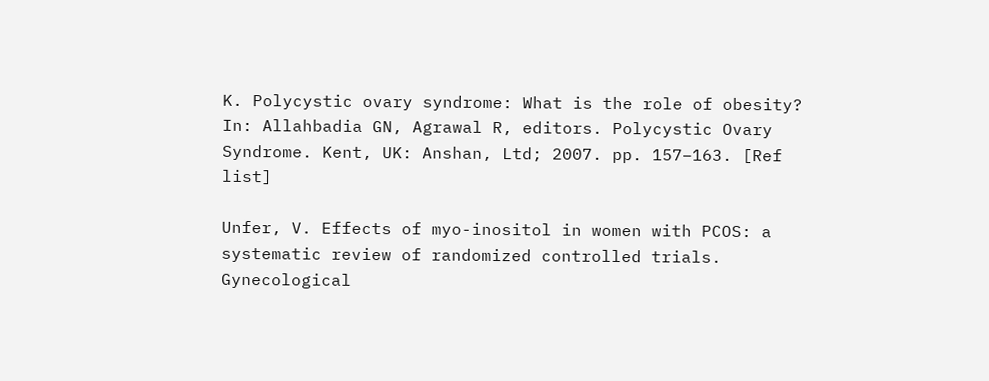K. Polycystic ovary syndrome: What is the role of obesity? In: Allahbadia GN, Agrawal R, editors. Polycystic Ovary Syndrome. Kent, UK: Anshan, Ltd; 2007. pp. 157–163. [Ref list]

Unfer, V. Effects of myo-inositol in women with PCOS: a systematic review of randomized controlled trials. Gynecological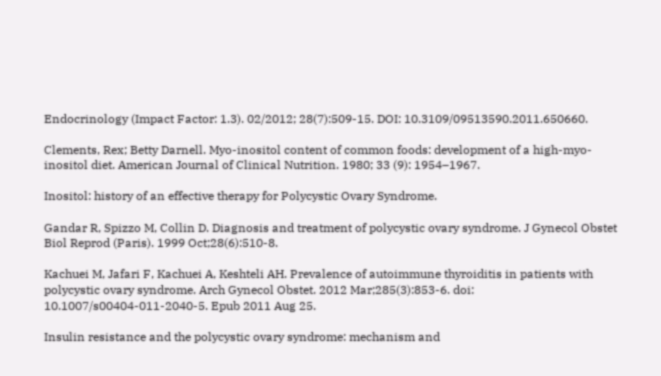Endocrinology (Impact Factor: 1.3). 02/2012; 28(7):509-15. DOI: 10.3109/09513590.2011.650660.

Clements, Rex; Betty Darnell. Myo-inositol content of common foods: development of a high-myo-inositol diet. American Journal of Clinical Nutrition. 1980; 33 (9): 1954–1967.

Inositol: history of an effective therapy for Polycystic Ovary Syndrome.

Gandar R, Spizzo M, Collin D. Diagnosis and treatment of polycystic ovary syndrome. J Gynecol Obstet Biol Reprod (Paris). 1999 Oct;28(6):510-8.

Kachuei M, Jafari F, Kachuei A, Keshteli AH. Prevalence of autoimmune thyroiditis in patients with polycystic ovary syndrome. Arch Gynecol Obstet. 2012 Mar;285(3):853-6. doi: 10.1007/s00404-011-2040-5. Epub 2011 Aug 25.

Insulin resistance and the polycystic ovary syndrome: mechanism and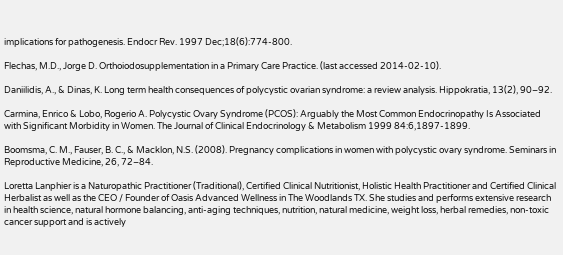implications for pathogenesis. Endocr Rev. 1997 Dec;18(6):774-800.

Flechas, M.D., Jorge D. Orthoiodosupplementation in a Primary Care Practice. (last accessed 2014-02-10).

Daniilidis, A., & Dinas, K. Long term health consequences of polycystic ovarian syndrome: a review analysis. Hippokratia, 13(2), 90–92.

Carmina, Enrico & Lobo, Rogerio A. Polycystic Ovary Syndrome (PCOS): Arguably the Most Common Endocrinopathy Is Associated with Significant Morbidity in Women. The Journal of Clinical Endocrinology & Metabolism 1999 84:6,1897-1899.

Boomsma, C. M., Fauser, B. C., & Macklon, N.S. (2008). Pregnancy complications in women with polycystic ovary syndrome. Seminars in Reproductive Medicine, 26, 72–84.

Loretta Lanphier is a Naturopathic Practitioner (Traditional), Certified Clinical Nutritionist, Holistic Health Practitioner and Certified Clinical Herbalist as well as the CEO / Founder of Oasis Advanced Wellness in The Woodlands TX. She studies and performs extensive research in health science, natural hormone balancing, anti-aging techniques, nutrition, natural medicine, weight loss, herbal remedies, non-toxic cancer support and is actively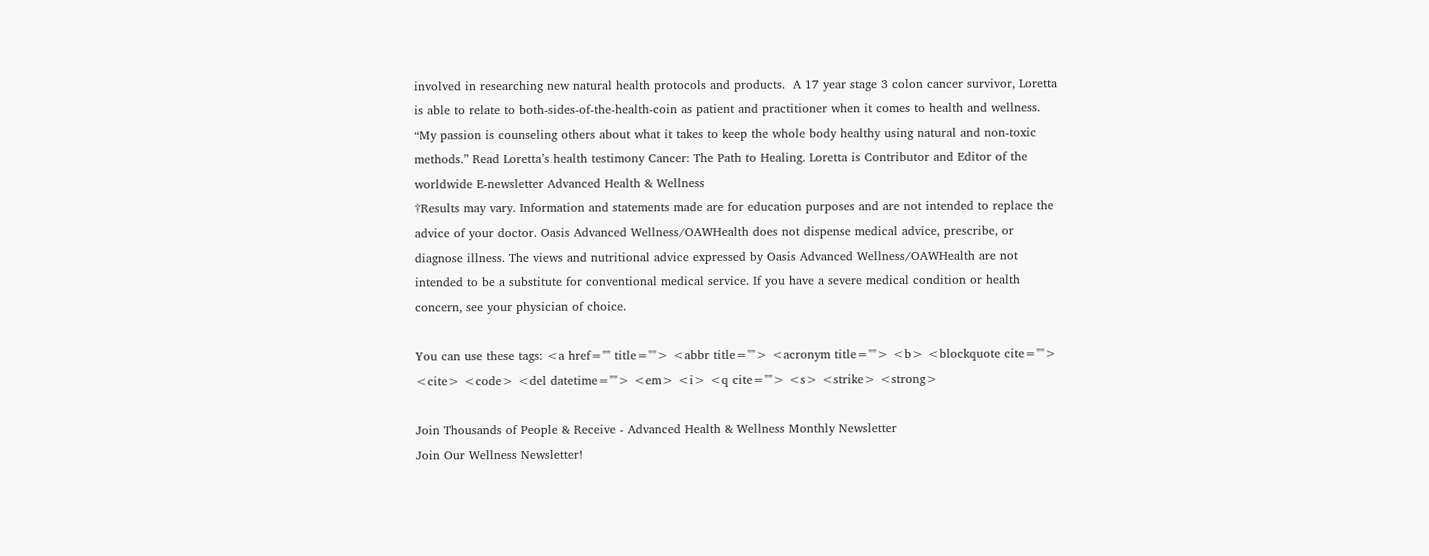involved in researching new natural health protocols and products.  A 17 year stage 3 colon cancer survivor, Loretta is able to relate to both-sides-of-the-health-coin as patient and practitioner when it comes to health and wellness. “My passion is counseling others about what it takes to keep the whole body healthy using natural and non-toxic methods.” Read Loretta’s health testimony Cancer: The Path to Healing. Loretta is Contributor and Editor of the worldwide E-newsletter Advanced Health & Wellness
†Results may vary. Information and statements made are for education purposes and are not intended to replace the advice of your doctor. Oasis Advanced Wellness/OAWHealth does not dispense medical advice, prescribe, or diagnose illness. The views and nutritional advice expressed by Oasis Advanced Wellness/OAWHealth are not intended to be a substitute for conventional medical service. If you have a severe medical condition or health concern, see your physician of choice.

You can use these tags: <a href="" title=""> <abbr title=""> <acronym title=""> <b> <blockquote cite=""> <cite> <code> <del datetime=""> <em> <i> <q cite=""> <s> <strike> <strong>

Join Thousands of People & Receive - Advanced Health & Wellness Monthly Newsletter
Join Our Wellness Newsletter!